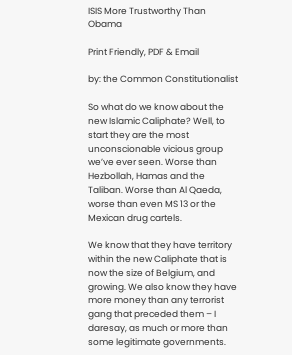ISIS More Trustworthy Than Obama

Print Friendly, PDF & Email

by: the Common Constitutionalist

So what do we know about the new Islamic Caliphate? Well, to start they are the most unconscionable vicious group we’ve ever seen. Worse than Hezbollah, Hamas and the Taliban. Worse than Al Qaeda, worse than even MS 13 or the Mexican drug cartels.

We know that they have territory within the new Caliphate that is now the size of Belgium, and growing. We also know they have more money than any terrorist gang that preceded them – I daresay, as much or more than some legitimate governments.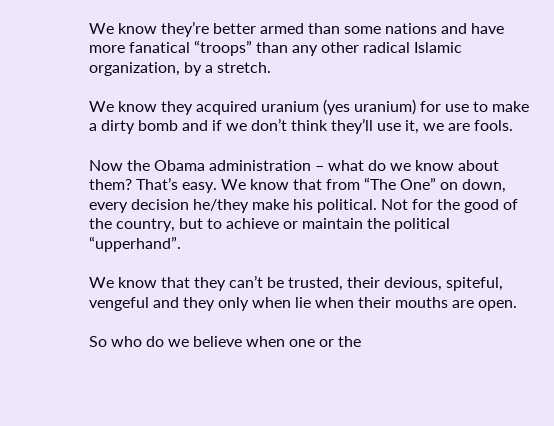We know they’re better armed than some nations and have more fanatical “troops” than any other radical Islamic organization, by a stretch.

We know they acquired uranium (yes uranium) for use to make a dirty bomb and if we don’t think they’ll use it, we are fools.

Now the Obama administration – what do we know about them? That’s easy. We know that from “The One” on down, every decision he/they make his political. Not for the good of the country, but to achieve or maintain the political “upperhand”.

We know that they can’t be trusted, their devious, spiteful, vengeful and they only when lie when their mouths are open.

So who do we believe when one or the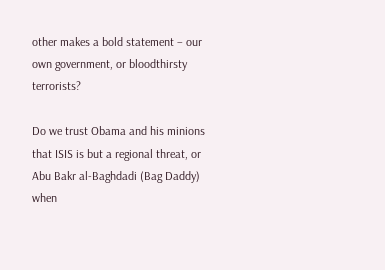other makes a bold statement – our own government, or bloodthirsty terrorists?

Do we trust Obama and his minions that ISIS is but a regional threat, or Abu Bakr al-Baghdadi (Bag Daddy) when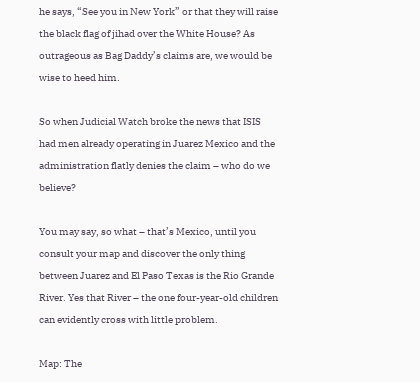he says, “See you in New York” or that they will raise the black flag of jihad over the White House? As outrageous as Bag Daddy’s claims are, we would be wise to heed him.

So when Judicial Watch broke the news that ISIS had men already operating in Juarez Mexico and the administration flatly denies the claim – who do we believe?

You may say, so what – that’s Mexico, until you consult your map and discover the only thing between Juarez and El Paso Texas is the Rio Grande River. Yes that River – the one four-year-old children can evidently cross with little problem.

Map: The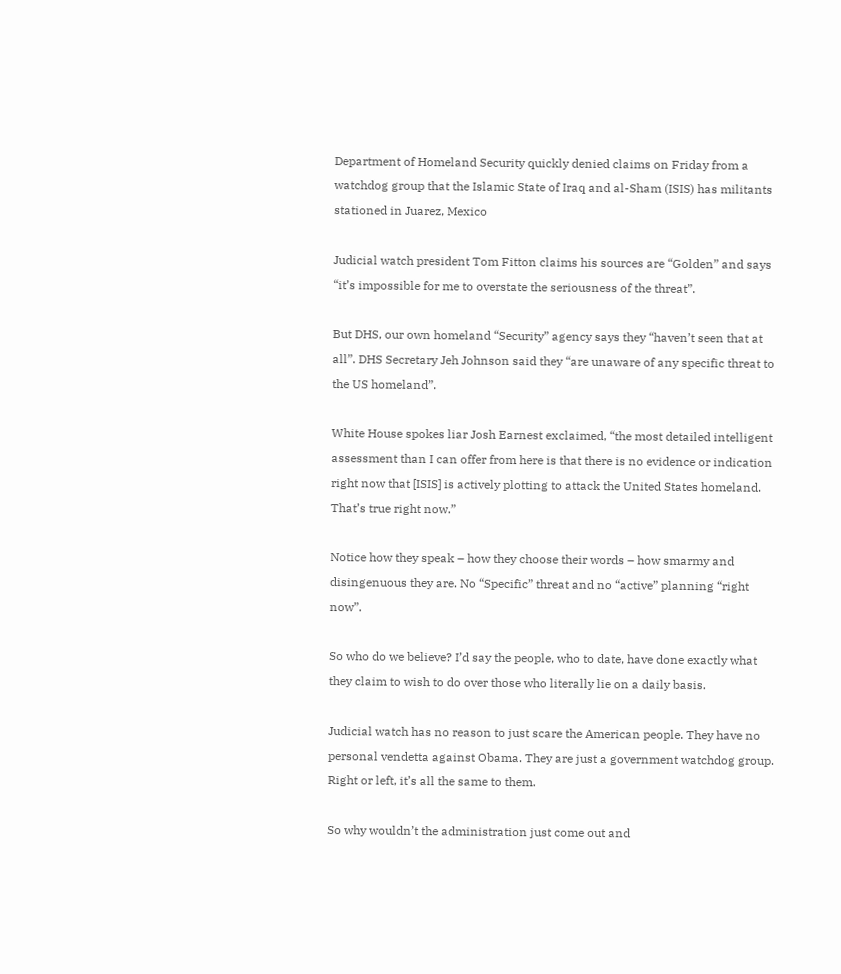Department of Homeland Security quickly denied claims on Friday from a watchdog group that the Islamic State of Iraq and al-Sham (ISIS) has militants stationed in Juarez, Mexico

Judicial watch president Tom Fitton claims his sources are “Golden” and says “it’s impossible for me to overstate the seriousness of the threat”.

But DHS, our own homeland “Security” agency says they “haven’t seen that at all”. DHS Secretary Jeh Johnson said they “are unaware of any specific threat to the US homeland”.

White House spokes liar Josh Earnest exclaimed, “the most detailed intelligent assessment than I can offer from here is that there is no evidence or indication right now that [ISIS] is actively plotting to attack the United States homeland. That’s true right now.”

Notice how they speak – how they choose their words – how smarmy and disingenuous they are. No “Specific” threat and no “active” planning “right now”.

So who do we believe? I’d say the people, who to date, have done exactly what they claim to wish to do over those who literally lie on a daily basis.

Judicial watch has no reason to just scare the American people. They have no personal vendetta against Obama. They are just a government watchdog group. Right or left, it’s all the same to them.

So why wouldn’t the administration just come out and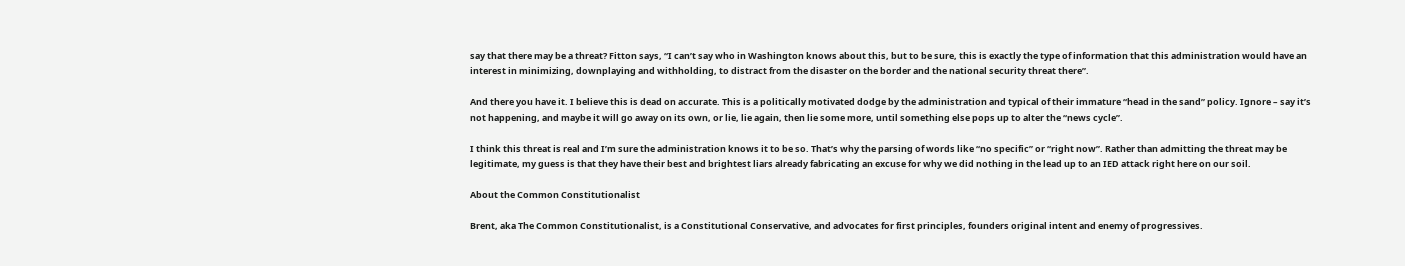say that there may be a threat? Fitton says, “I can’t say who in Washington knows about this, but to be sure, this is exactly the type of information that this administration would have an interest in minimizing, downplaying and withholding, to distract from the disaster on the border and the national security threat there”.

And there you have it. I believe this is dead on accurate. This is a politically motivated dodge by the administration and typical of their immature “head in the sand” policy. Ignore – say it’s not happening, and maybe it will go away on its own, or lie, lie again, then lie some more, until something else pops up to alter the “news cycle”.

I think this threat is real and I’m sure the administration knows it to be so. That’s why the parsing of words like “no specific” or “right now”. Rather than admitting the threat may be legitimate, my guess is that they have their best and brightest liars already fabricating an excuse for why we did nothing in the lead up to an IED attack right here on our soil.

About the Common Constitutionalist

Brent, aka The Common Constitutionalist, is a Constitutional Conservative, and advocates for first principles, founders original intent and enemy of progressives.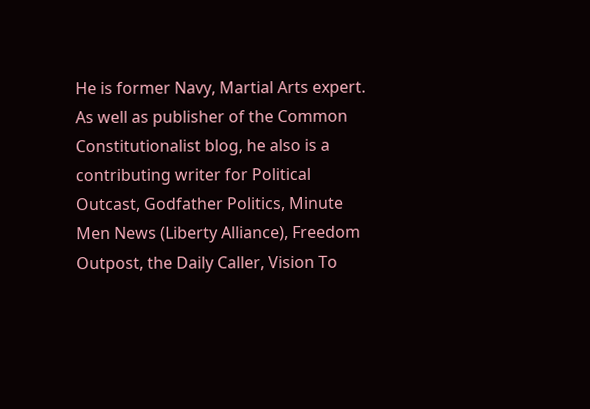He is former Navy, Martial Arts expert. As well as publisher of the Common Constitutionalist blog, he also is a contributing writer for Political Outcast, Godfather Politics, Minute Men News (Liberty Alliance), Freedom Outpost, the Daily Caller, Vision To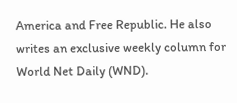America and Free Republic. He also writes an exclusive weekly column for World Net Daily (WND).